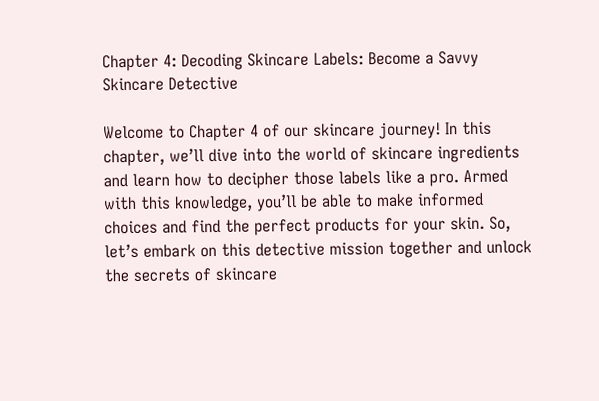Chapter 4: Decoding Skincare Labels: Become a Savvy Skincare Detective

Welcome to Chapter 4 of our skincare journey! In this chapter, we’ll dive into the world of skincare ingredients and learn how to decipher those labels like a pro. Armed with this knowledge, you’ll be able to make informed choices and find the perfect products for your skin. So, let’s embark on this detective mission together and unlock the secrets of skincare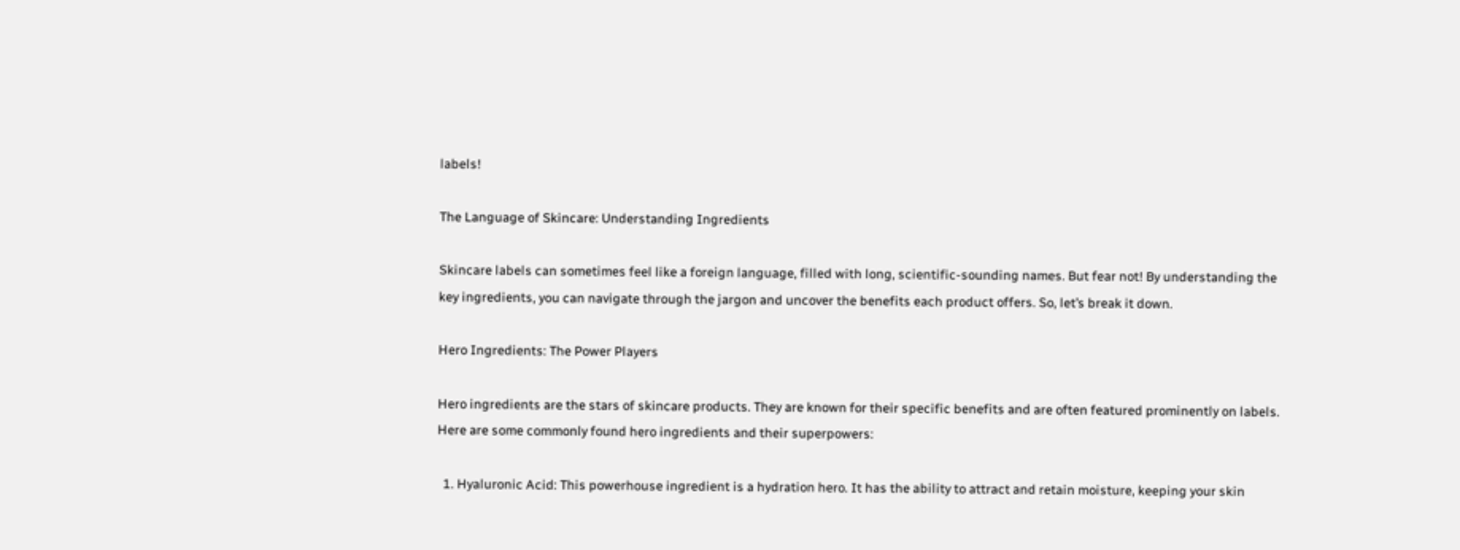labels!

The Language of Skincare: Understanding Ingredients

Skincare labels can sometimes feel like a foreign language, filled with long, scientific-sounding names. But fear not! By understanding the key ingredients, you can navigate through the jargon and uncover the benefits each product offers. So, let’s break it down.

Hero Ingredients: The Power Players

Hero ingredients are the stars of skincare products. They are known for their specific benefits and are often featured prominently on labels. Here are some commonly found hero ingredients and their superpowers:

  1. Hyaluronic Acid: This powerhouse ingredient is a hydration hero. It has the ability to attract and retain moisture, keeping your skin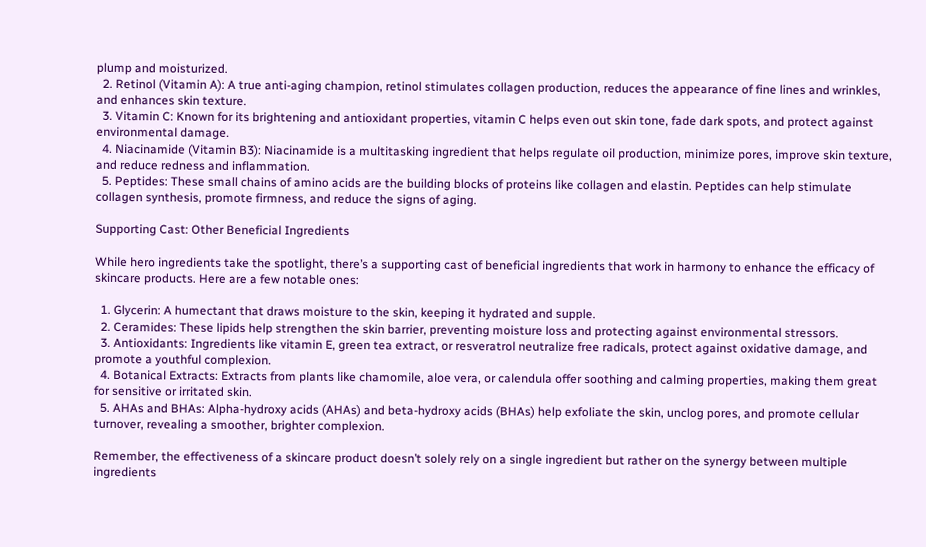plump and moisturized.
  2. Retinol (Vitamin A): A true anti-aging champion, retinol stimulates collagen production, reduces the appearance of fine lines and wrinkles, and enhances skin texture.
  3. Vitamin C: Known for its brightening and antioxidant properties, vitamin C helps even out skin tone, fade dark spots, and protect against environmental damage.
  4. Niacinamide (Vitamin B3): Niacinamide is a multitasking ingredient that helps regulate oil production, minimize pores, improve skin texture, and reduce redness and inflammation.
  5. Peptides: These small chains of amino acids are the building blocks of proteins like collagen and elastin. Peptides can help stimulate collagen synthesis, promote firmness, and reduce the signs of aging.

Supporting Cast: Other Beneficial Ingredients

While hero ingredients take the spotlight, there’s a supporting cast of beneficial ingredients that work in harmony to enhance the efficacy of skincare products. Here are a few notable ones:

  1. Glycerin: A humectant that draws moisture to the skin, keeping it hydrated and supple.
  2. Ceramides: These lipids help strengthen the skin barrier, preventing moisture loss and protecting against environmental stressors.
  3. Antioxidants: Ingredients like vitamin E, green tea extract, or resveratrol neutralize free radicals, protect against oxidative damage, and promote a youthful complexion.
  4. Botanical Extracts: Extracts from plants like chamomile, aloe vera, or calendula offer soothing and calming properties, making them great for sensitive or irritated skin.
  5. AHAs and BHAs: Alpha-hydroxy acids (AHAs) and beta-hydroxy acids (BHAs) help exfoliate the skin, unclog pores, and promote cellular turnover, revealing a smoother, brighter complexion.

Remember, the effectiveness of a skincare product doesn’t solely rely on a single ingredient but rather on the synergy between multiple ingredients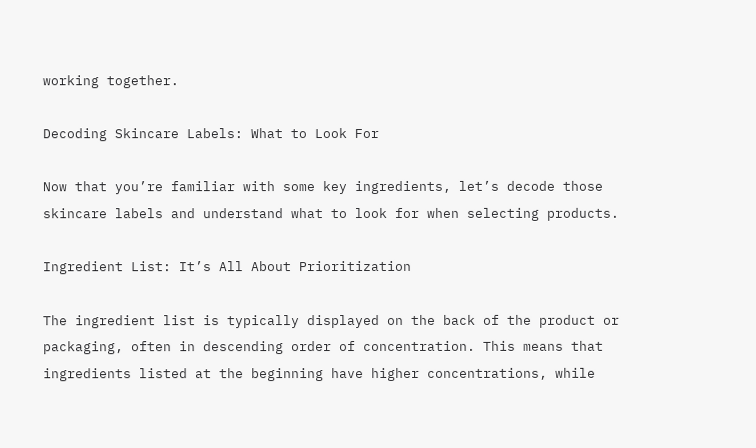working together.

Decoding Skincare Labels: What to Look For

Now that you’re familiar with some key ingredients, let’s decode those skincare labels and understand what to look for when selecting products.

Ingredient List: It’s All About Prioritization

The ingredient list is typically displayed on the back of the product or packaging, often in descending order of concentration. This means that ingredients listed at the beginning have higher concentrations, while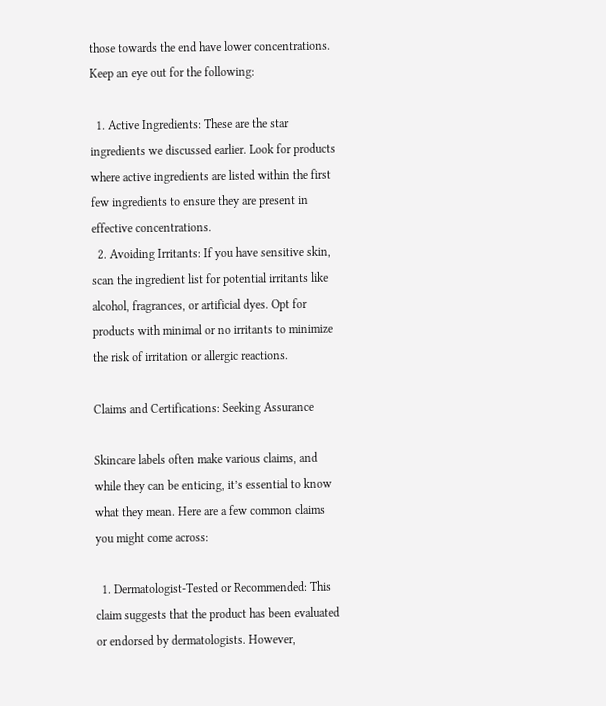those towards the end have lower concentrations. Keep an eye out for the following:

  1. Active Ingredients: These are the star ingredients we discussed earlier. Look for products where active ingredients are listed within the first few ingredients to ensure they are present in effective concentrations.
  2. Avoiding Irritants: If you have sensitive skin, scan the ingredient list for potential irritants like alcohol, fragrances, or artificial dyes. Opt for products with minimal or no irritants to minimize the risk of irritation or allergic reactions.

Claims and Certifications: Seeking Assurance

Skincare labels often make various claims, and while they can be enticing, it’s essential to know what they mean. Here are a few common claims you might come across:

  1. Dermatologist-Tested or Recommended: This claim suggests that the product has been evaluated or endorsed by dermatologists. However,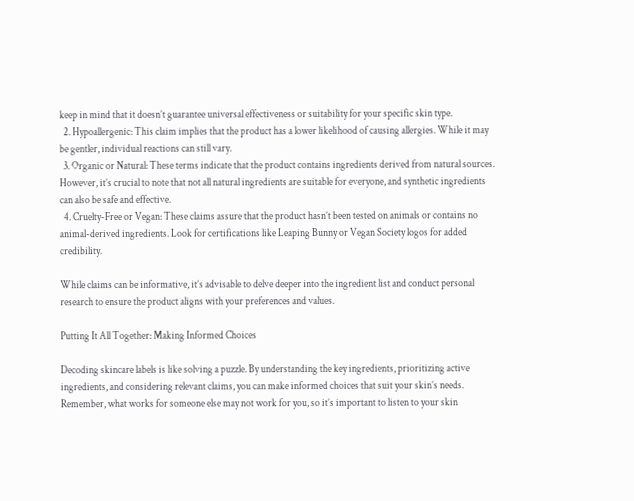keep in mind that it doesn’t guarantee universal effectiveness or suitability for your specific skin type.
  2. Hypoallergenic: This claim implies that the product has a lower likelihood of causing allergies. While it may be gentler, individual reactions can still vary.
  3. Organic or Natural: These terms indicate that the product contains ingredients derived from natural sources. However, it’s crucial to note that not all natural ingredients are suitable for everyone, and synthetic ingredients can also be safe and effective.
  4. Cruelty-Free or Vegan: These claims assure that the product hasn’t been tested on animals or contains no animal-derived ingredients. Look for certifications like Leaping Bunny or Vegan Society logos for added credibility.

While claims can be informative, it’s advisable to delve deeper into the ingredient list and conduct personal research to ensure the product aligns with your preferences and values.

Putting It All Together: Making Informed Choices

Decoding skincare labels is like solving a puzzle. By understanding the key ingredients, prioritizing active ingredients, and considering relevant claims, you can make informed choices that suit your skin’s needs. Remember, what works for someone else may not work for you, so it’s important to listen to your skin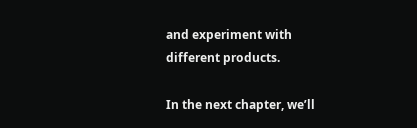and experiment with different products.

In the next chapter, we’ll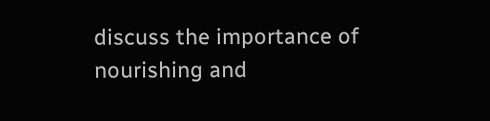discuss the importance of nourishing and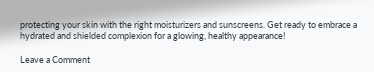protecting your skin with the right moisturizers and sunscreens. Get ready to embrace a hydrated and shielded complexion for a glowing, healthy appearance!

Leave a Comment